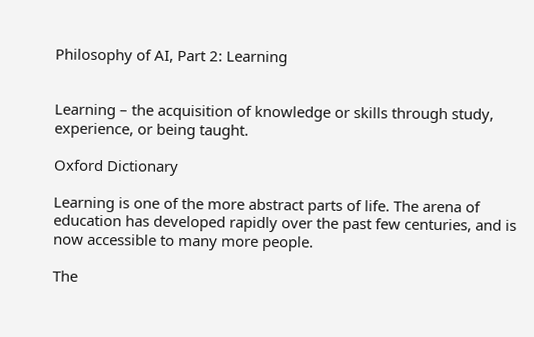Philosophy of AI, Part 2: Learning


Learning – the acquisition of knowledge or skills through study, experience, or being taught.

Oxford Dictionary

Learning is one of the more abstract parts of life. The arena of education has developed rapidly over the past few centuries, and is now accessible to many more people.

The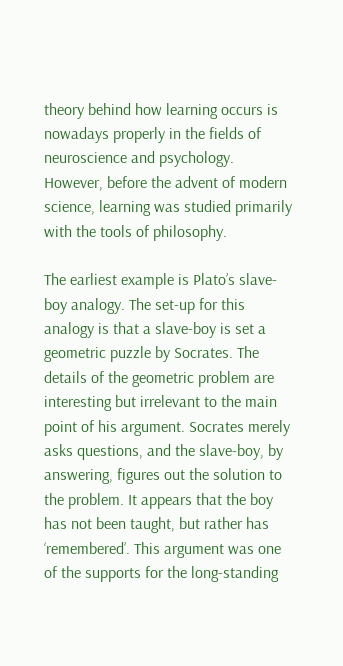theory behind how learning occurs is nowadays properly in the fields of neuroscience and psychology. However, before the advent of modern science, learning was studied primarily with the tools of philosophy.

The earliest example is Plato’s slave-boy analogy. The set-up for this analogy is that a slave-boy is set a geometric puzzle by Socrates. The details of the geometric problem are interesting but irrelevant to the main point of his argument. Socrates merely asks questions, and the slave-boy, by answering, figures out the solution to the problem. It appears that the boy has not been taught, but rather has ‘remembered’. This argument was one of the supports for the long-standing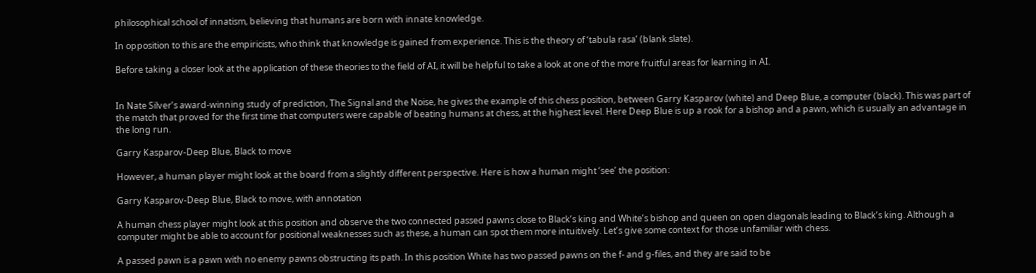philosophical school of innatism, believing that humans are born with innate knowledge.

In opposition to this are the empiricists, who think that knowledge is gained from experience. This is the theory of ‘tabula rasa’ (blank slate).

Before taking a closer look at the application of these theories to the field of AI, it will be helpful to take a look at one of the more fruitful areas for learning in AI.


In Nate Silver’s award-winning study of prediction, The Signal and the Noise, he gives the example of this chess position, between Garry Kasparov (white) and Deep Blue, a computer (black). This was part of the match that proved for the first time that computers were capable of beating humans at chess, at the highest level. Here Deep Blue is up a rook for a bishop and a pawn, which is usually an advantage in the long run.

Garry Kasparov-Deep Blue, Black to move

However, a human player might look at the board from a slightly different perspective. Here is how a human might ‘see’ the position:

Garry Kasparov-Deep Blue, Black to move, with annotation

A human chess player might look at this position and observe the two connected passed pawns close to Black’s king and White’s bishop and queen on open diagonals leading to Black’s king. Although a computer might be able to account for positional weaknesses such as these, a human can spot them more intuitively. Let’s give some context for those unfamiliar with chess.

A passed pawn is a pawn with no enemy pawns obstructing its path. In this position White has two passed pawns on the f- and g-files, and they are said to be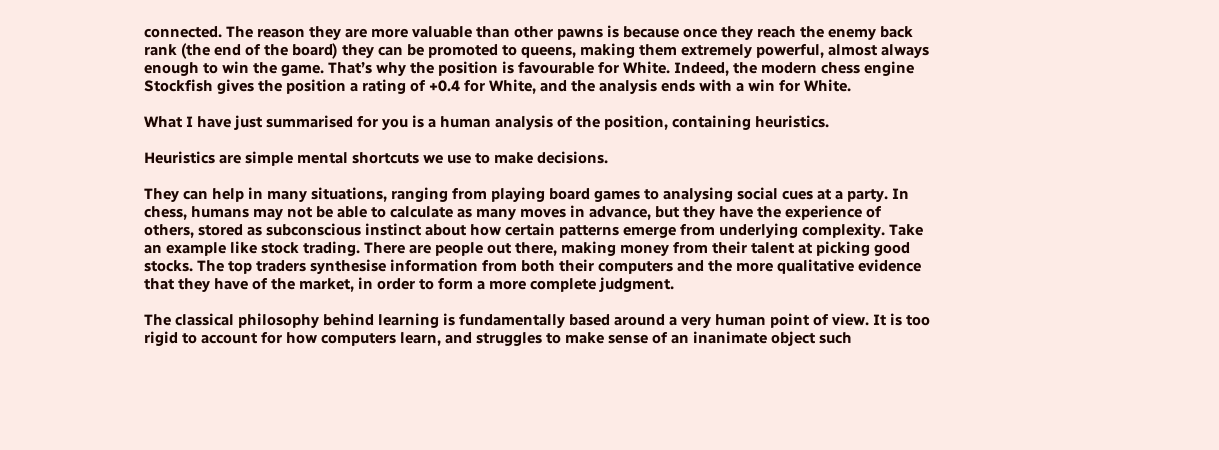connected. The reason they are more valuable than other pawns is because once they reach the enemy back rank (the end of the board) they can be promoted to queens, making them extremely powerful, almost always enough to win the game. That’s why the position is favourable for White. Indeed, the modern chess engine Stockfish gives the position a rating of +0.4 for White, and the analysis ends with a win for White.

What I have just summarised for you is a human analysis of the position, containing heuristics.

Heuristics are simple mental shortcuts we use to make decisions.

They can help in many situations, ranging from playing board games to analysing social cues at a party. In chess, humans may not be able to calculate as many moves in advance, but they have the experience of others, stored as subconscious instinct about how certain patterns emerge from underlying complexity. Take an example like stock trading. There are people out there, making money from their talent at picking good stocks. The top traders synthesise information from both their computers and the more qualitative evidence that they have of the market, in order to form a more complete judgment.

The classical philosophy behind learning is fundamentally based around a very human point of view. It is too rigid to account for how computers learn, and struggles to make sense of an inanimate object such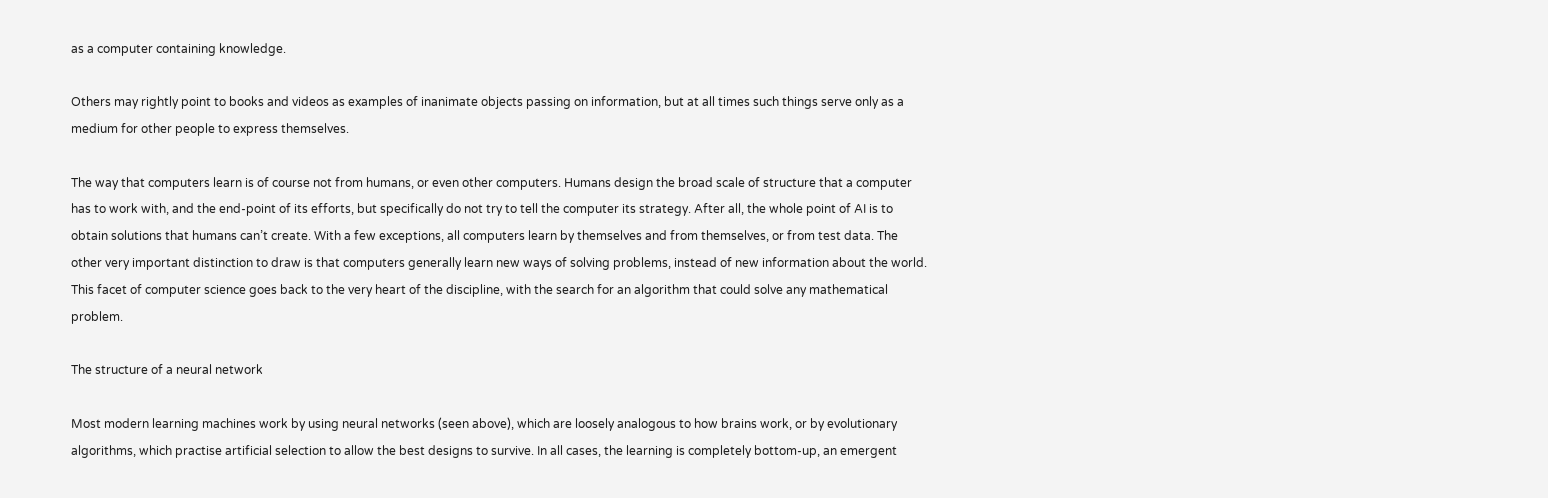as a computer containing knowledge.

Others may rightly point to books and videos as examples of inanimate objects passing on information, but at all times such things serve only as a medium for other people to express themselves.

The way that computers learn is of course not from humans, or even other computers. Humans design the broad scale of structure that a computer has to work with, and the end-point of its efforts, but specifically do not try to tell the computer its strategy. After all, the whole point of AI is to obtain solutions that humans can’t create. With a few exceptions, all computers learn by themselves and from themselves, or from test data. The other very important distinction to draw is that computers generally learn new ways of solving problems, instead of new information about the world. This facet of computer science goes back to the very heart of the discipline, with the search for an algorithm that could solve any mathematical problem.

The structure of a neural network

Most modern learning machines work by using neural networks (seen above), which are loosely analogous to how brains work, or by evolutionary algorithms, which practise artificial selection to allow the best designs to survive. In all cases, the learning is completely bottom-up, an emergent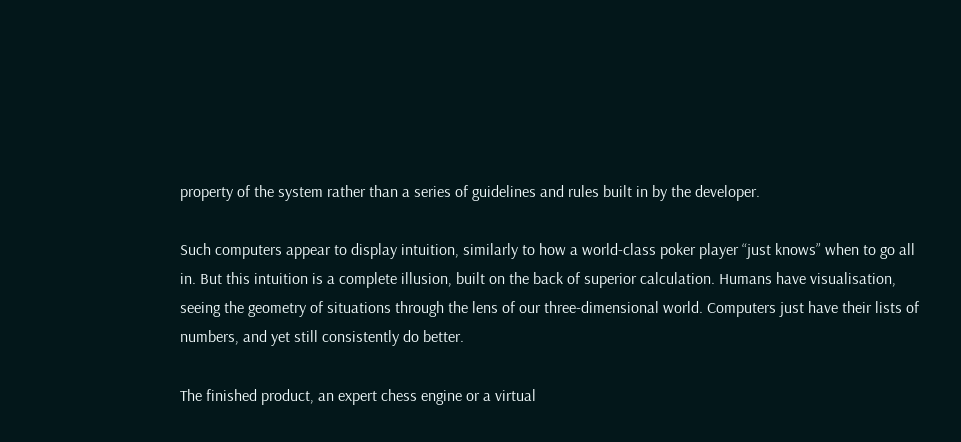property of the system rather than a series of guidelines and rules built in by the developer.

Such computers appear to display intuition, similarly to how a world-class poker player “just knows” when to go all in. But this intuition is a complete illusion, built on the back of superior calculation. Humans have visualisation, seeing the geometry of situations through the lens of our three-dimensional world. Computers just have their lists of numbers, and yet still consistently do better.

The finished product, an expert chess engine or a virtual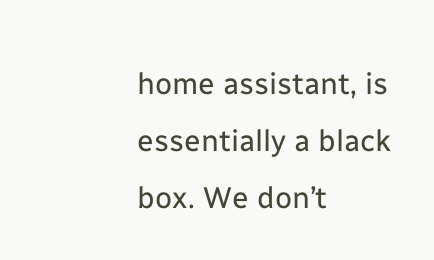home assistant, is essentially a black box. We don’t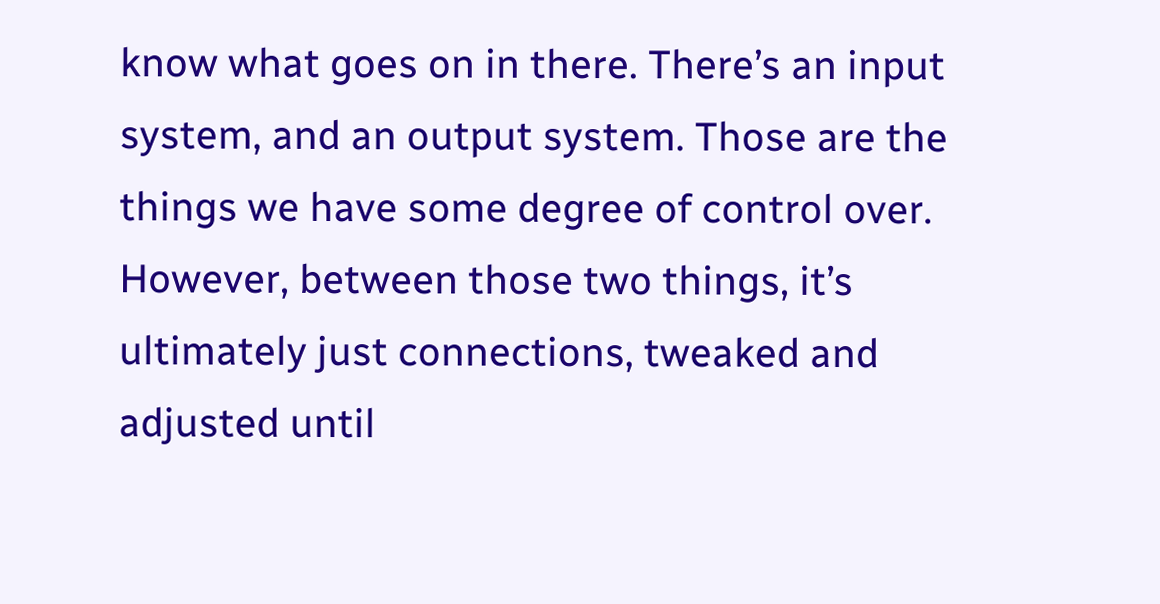know what goes on in there. There’s an input system, and an output system. Those are the things we have some degree of control over. However, between those two things, it’s ultimately just connections, tweaked and adjusted until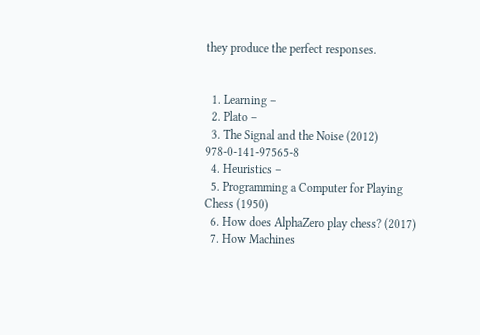they produce the perfect responses.


  1. Learning –
  2. Plato –
  3. The Signal and the Noise (2012) 978-0-141-97565-8
  4. Heuristics –
  5. Programming a Computer for Playing Chess (1950)
  6. How does AlphaZero play chess? (2017)
  7. How Machines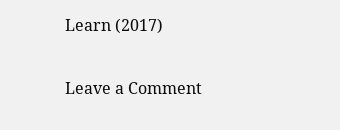Learn (2017)


Leave a Comment